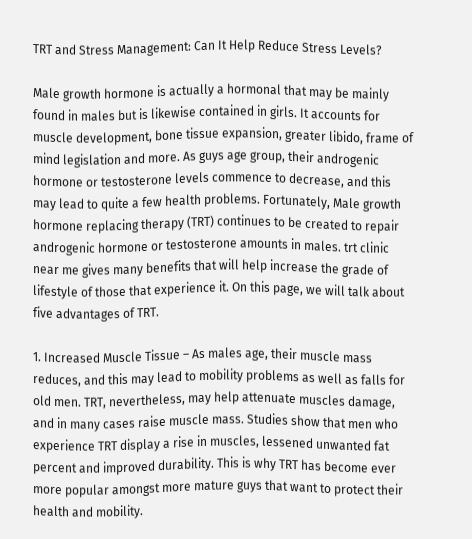TRT and Stress Management: Can It Help Reduce Stress Levels?

Male growth hormone is actually a hormonal that may be mainly found in males but is likewise contained in girls. It accounts for muscle development, bone tissue expansion, greater libido, frame of mind legislation and more. As guys age group, their androgenic hormone or testosterone levels commence to decrease, and this may lead to quite a few health problems. Fortunately, Male growth hormone replacing therapy (TRT) continues to be created to repair androgenic hormone or testosterone amounts in males. trt clinic near me gives many benefits that will help increase the grade of lifestyle of those that experience it. On this page, we will talk about five advantages of TRT.

1. Increased Muscle Tissue – As males age, their muscle mass reduces, and this may lead to mobility problems as well as falls for old men. TRT, nevertheless, may help attenuate muscles damage, and in many cases raise muscle mass. Studies show that men who experience TRT display a rise in muscles, lessened unwanted fat percent and improved durability. This is why TRT has become ever more popular amongst more mature guys that want to protect their health and mobility.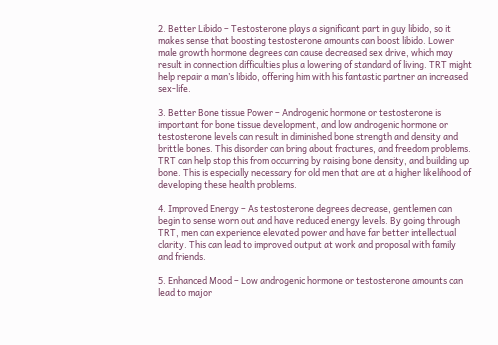2. Better Libido – Testosterone plays a significant part in guy libido, so it makes sense that boosting testosterone amounts can boost libido. Lower male growth hormone degrees can cause decreased sex drive, which may result in connection difficulties plus a lowering of standard of living. TRT might help repair a man’s libido, offering him with his fantastic partner an increased sex-life.

3. Better Bone tissue Power – Androgenic hormone or testosterone is important for bone tissue development, and low androgenic hormone or testosterone levels can result in diminished bone strength and density and brittle bones. This disorder can bring about fractures, and freedom problems. TRT can help stop this from occurring by raising bone density, and building up bone. This is especially necessary for old men that are at a higher likelihood of developing these health problems.

4. Improved Energy – As testosterone degrees decrease, gentlemen can begin to sense worn out and have reduced energy levels. By going through TRT, men can experience elevated power and have far better intellectual clarity. This can lead to improved output at work and proposal with family and friends.

5. Enhanced Mood – Low androgenic hormone or testosterone amounts can lead to major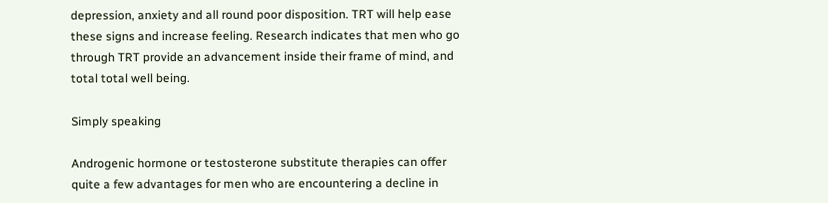depression, anxiety and all round poor disposition. TRT will help ease these signs and increase feeling. Research indicates that men who go through TRT provide an advancement inside their frame of mind, and total total well being.

Simply speaking

Androgenic hormone or testosterone substitute therapies can offer quite a few advantages for men who are encountering a decline in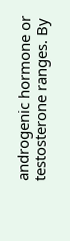androgenic hormone or testosterone ranges. By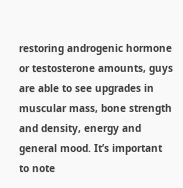restoring androgenic hormone or testosterone amounts, guys are able to see upgrades in muscular mass, bone strength and density, energy and general mood. It’s important to note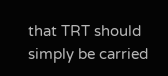that TRT should simply be carried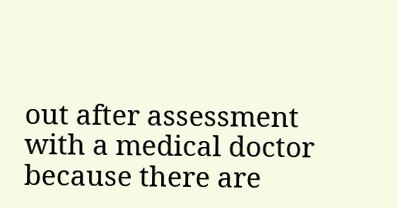out after assessment with a medical doctor because there are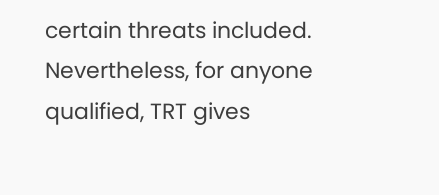certain threats included. Nevertheless, for anyone qualified, TRT gives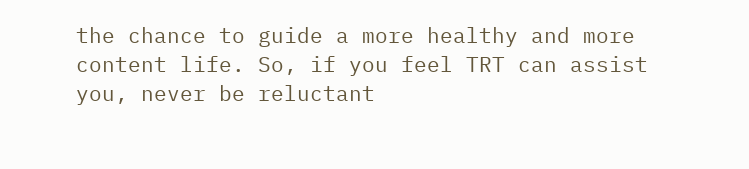the chance to guide a more healthy and more content life. So, if you feel TRT can assist you, never be reluctant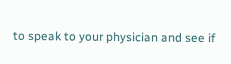to speak to your physician and see if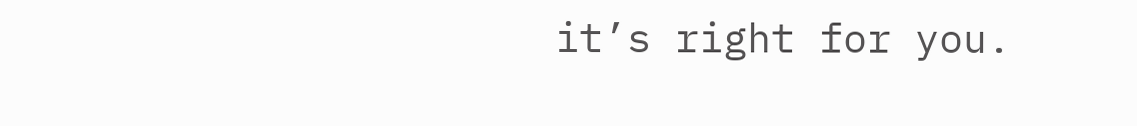it’s right for you.